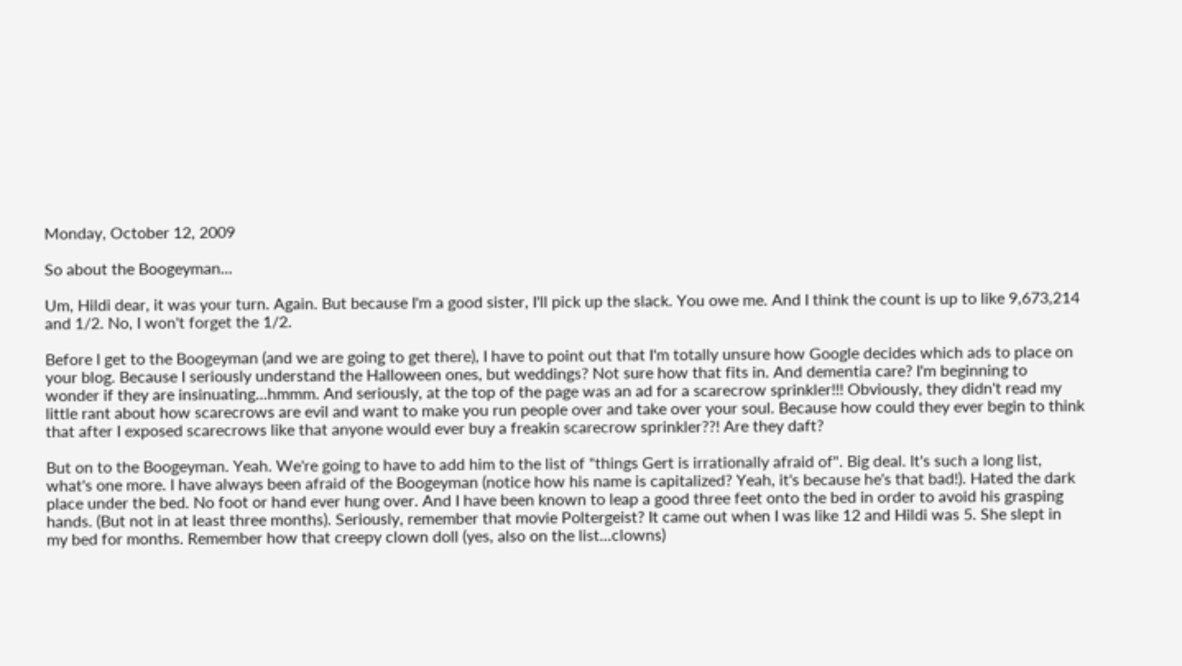Monday, October 12, 2009

So about the Boogeyman...

Um, Hildi dear, it was your turn. Again. But because I'm a good sister, I'll pick up the slack. You owe me. And I think the count is up to like 9,673,214 and 1/2. No, I won't forget the 1/2.

Before I get to the Boogeyman (and we are going to get there), I have to point out that I'm totally unsure how Google decides which ads to place on your blog. Because I seriously understand the Halloween ones, but weddings? Not sure how that fits in. And dementia care? I'm beginning to wonder if they are insinuating...hmmm. And seriously, at the top of the page was an ad for a scarecrow sprinkler!!! Obviously, they didn't read my little rant about how scarecrows are evil and want to make you run people over and take over your soul. Because how could they ever begin to think that after I exposed scarecrows like that anyone would ever buy a freakin scarecrow sprinkler??! Are they daft?

But on to the Boogeyman. Yeah. We're going to have to add him to the list of "things Gert is irrationally afraid of". Big deal. It's such a long list, what's one more. I have always been afraid of the Boogeyman (notice how his name is capitalized? Yeah, it's because he's that bad!). Hated the dark place under the bed. No foot or hand ever hung over. And I have been known to leap a good three feet onto the bed in order to avoid his grasping hands. (But not in at least three months). Seriously, remember that movie Poltergeist? It came out when I was like 12 and Hildi was 5. She slept in my bed for months. Remember how that creepy clown doll (yes, also on the list...clowns)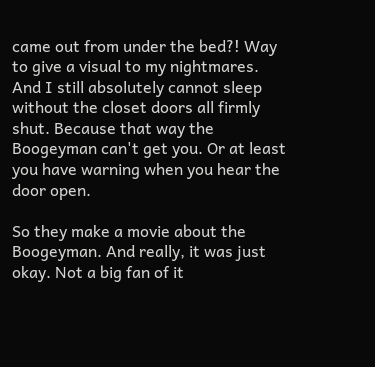came out from under the bed?! Way to give a visual to my nightmares. And I still absolutely cannot sleep without the closet doors all firmly shut. Because that way the Boogeyman can't get you. Or at least you have warning when you hear the door open.

So they make a movie about the Boogeyman. And really, it was just okay. Not a big fan of it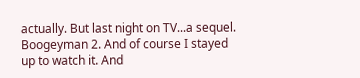actually. But last night on TV...a sequel. Boogeyman 2. And of course I stayed up to watch it. And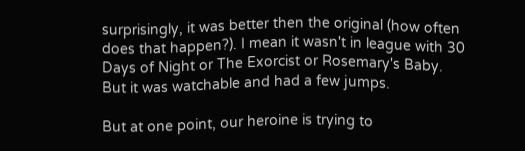surprisingly, it was better then the original (how often does that happen?). I mean it wasn't in league with 30 Days of Night or The Exorcist or Rosemary's Baby. But it was watchable and had a few jumps.

But at one point, our heroine is trying to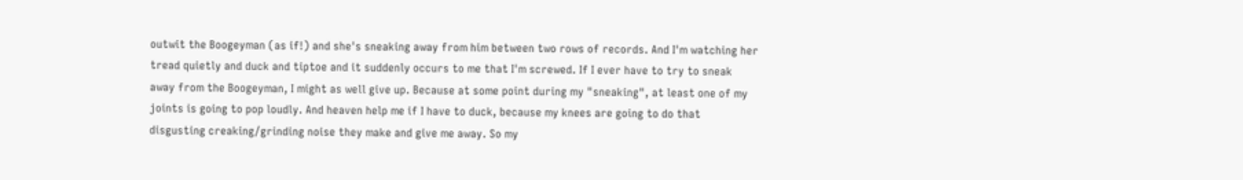outwit the Boogeyman (as if!) and she's sneaking away from him between two rows of records. And I'm watching her tread quietly and duck and tiptoe and it suddenly occurs to me that I'm screwed. If I ever have to try to sneak away from the Boogeyman, I might as well give up. Because at some point during my "sneaking", at least one of my joints is going to pop loudly. And heaven help me if I have to duck, because my knees are going to do that disgusting creaking/grinding noise they make and give me away. So my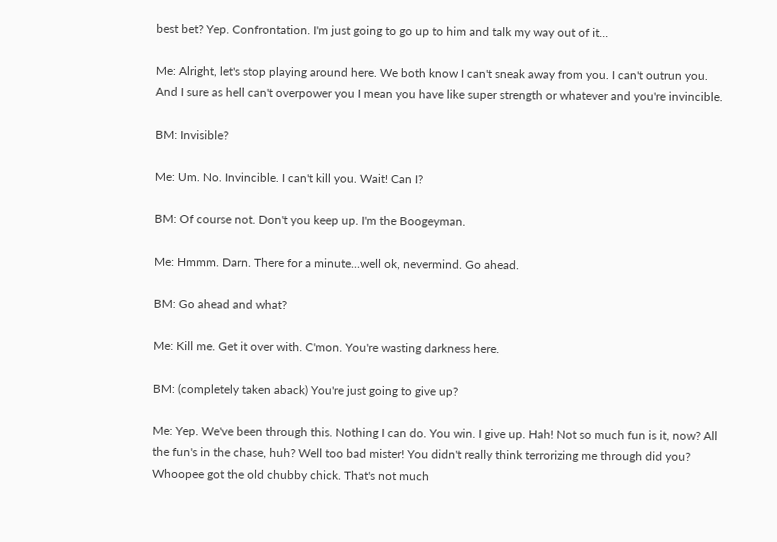best bet? Yep. Confrontation. I'm just going to go up to him and talk my way out of it...

Me: Alright, let's stop playing around here. We both know I can't sneak away from you. I can't outrun you. And I sure as hell can't overpower you I mean you have like super strength or whatever and you're invincible.

BM: Invisible?

Me: Um. No. Invincible. I can't kill you. Wait! Can I?

BM: Of course not. Don't you keep up. I'm the Boogeyman.

Me: Hmmm. Darn. There for a minute...well ok, nevermind. Go ahead.

BM: Go ahead and what?

Me: Kill me. Get it over with. C'mon. You're wasting darkness here.

BM: (completely taken aback) You're just going to give up?

Me: Yep. We've been through this. Nothing I can do. You win. I give up. Hah! Not so much fun is it, now? All the fun's in the chase, huh? Well too bad mister! You didn't really think terrorizing me through did you? Whoopee got the old chubby chick. That's not much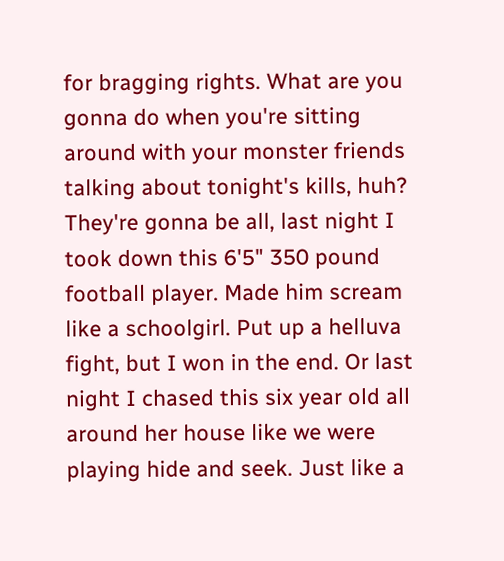for bragging rights. What are you gonna do when you're sitting around with your monster friends talking about tonight's kills, huh? They're gonna be all, last night I took down this 6'5" 350 pound football player. Made him scream like a schoolgirl. Put up a helluva fight, but I won in the end. Or last night I chased this six year old all around her house like we were playing hide and seek. Just like a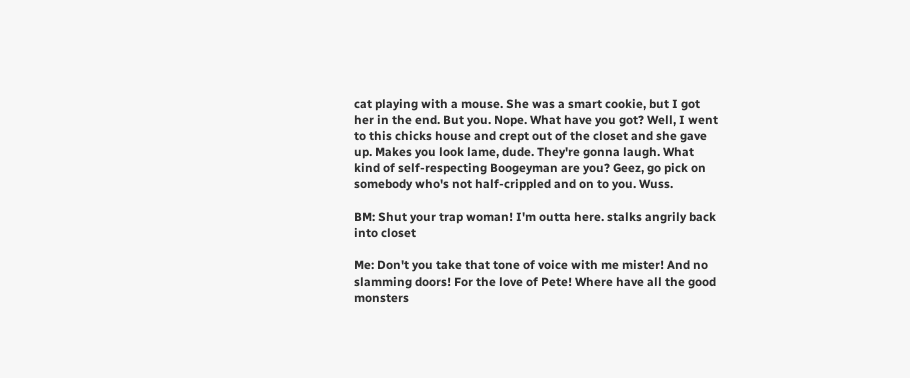cat playing with a mouse. She was a smart cookie, but I got her in the end. But you. Nope. What have you got? Well, I went to this chicks house and crept out of the closet and she gave up. Makes you look lame, dude. They're gonna laugh. What kind of self-respecting Boogeyman are you? Geez, go pick on somebody who's not half-crippled and on to you. Wuss.

BM: Shut your trap woman! I'm outta here. stalks angrily back into closet

Me: Don't you take that tone of voice with me mister! And no slamming doors! For the love of Pete! Where have all the good monsters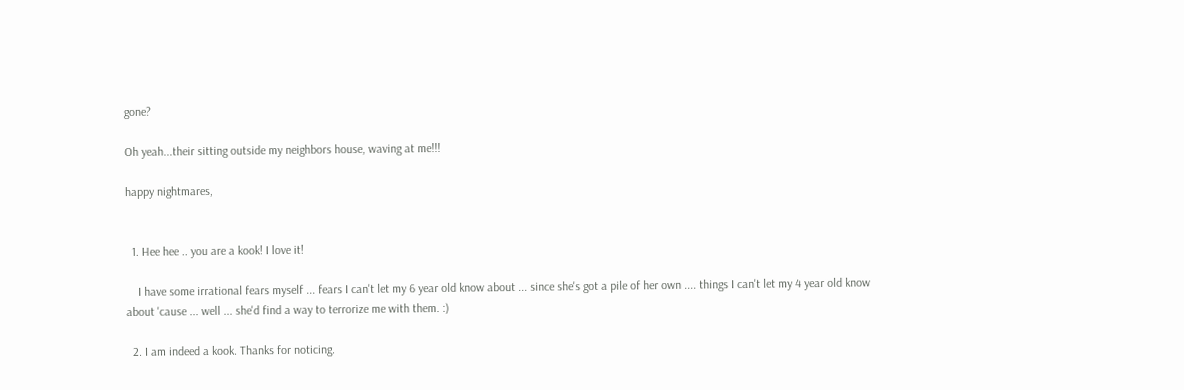gone?

Oh yeah...their sitting outside my neighbors house, waving at me!!!

happy nightmares,


  1. Hee hee .. you are a kook! I love it!

    I have some irrational fears myself ... fears I can't let my 6 year old know about ... since she's got a pile of her own .... things I can't let my 4 year old know about 'cause ... well ... she'd find a way to terrorize me with them. :)

  2. I am indeed a kook. Thanks for noticing.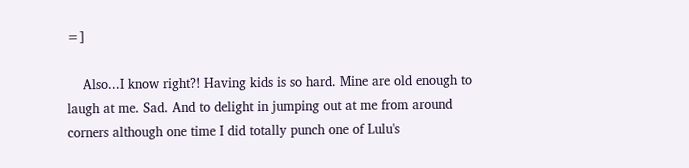=]

    Also...I know right?! Having kids is so hard. Mine are old enough to laugh at me. Sad. And to delight in jumping out at me from around corners although one time I did totally punch one of Lulu's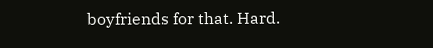boyfriends for that. Hard.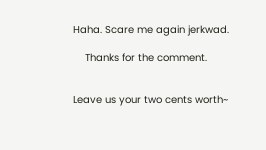Haha. Scare me again jerkwad.

    Thanks for the comment.


Leave us your two cents worth~